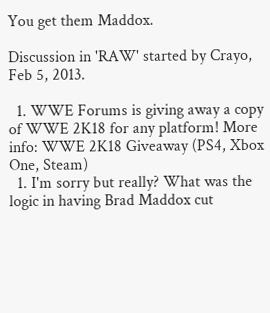You get them Maddox.

Discussion in 'RAW' started by Crayo, Feb 5, 2013.

  1. WWE Forums is giving away a copy of WWE 2K18 for any platform! More info: WWE 2K18 Giveaway (PS4, Xbox One, Steam)
  1. I'm sorry but really? What was the logic in having Brad Maddox cut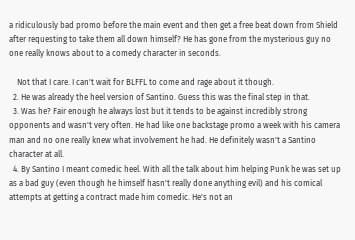a ridiculously bad promo before the main event and then get a free beat down from Shield after requesting to take them all down himself? He has gone from the mysterious guy no one really knows about to a comedy character in seconds.

    Not that I care. I can't wait for BLFFL to come and rage about it though.
  2. He was already the heel version of Santino. Guess this was the final step in that.
  3. Was he? Fair enough he always lost but it tends to be against incredibly strong opponents and wasn't very often. He had like one backstage promo a week with his camera man and no one really knew what involvement he had. He definitely wasn't a Santino character at all.
  4. By Santino I meant comedic heel. With all the talk about him helping Punk he was set up as a bad guy (even though he himself hasn't really done anything evil) and his comical attempts at getting a contract made him comedic. He's not an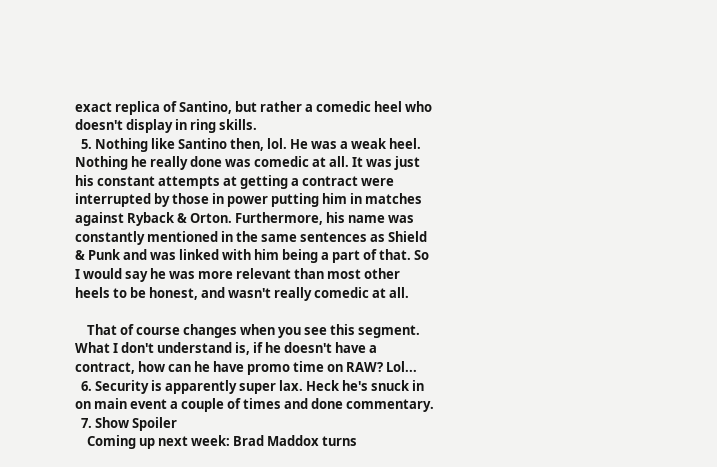exact replica of Santino, but rather a comedic heel who doesn't display in ring skills.
  5. Nothing like Santino then, lol. He was a weak heel. Nothing he really done was comedic at all. It was just his constant attempts at getting a contract were interrupted by those in power putting him in matches against Ryback & Orton. Furthermore, his name was constantly mentioned in the same sentences as Shield & Punk and was linked with him being a part of that. So I would say he was more relevant than most other heels to be honest, and wasn't really comedic at all.

    That of course changes when you see this segment. What I don't understand is, if he doesn't have a contract, how can he have promo time on RAW? Lol...
  6. Security is apparently super lax. Heck he's snuck in on main event a couple of times and done commentary.
  7. Show Spoiler
    Coming up next week: Brad Maddox turns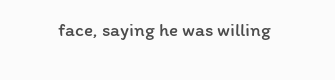face, saying he was willing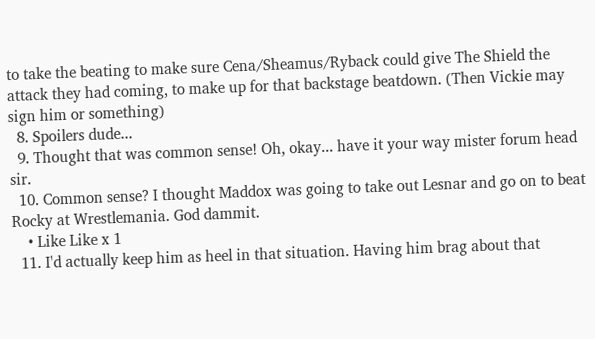to take the beating to make sure Cena/Sheamus/Ryback could give The Shield the attack they had coming, to make up for that backstage beatdown. (Then Vickie may sign him or something)
  8. Spoilers dude...
  9. Thought that was common sense! Oh, okay... have it your way mister forum head sir.
  10. Common sense? I thought Maddox was going to take out Lesnar and go on to beat Rocky at Wrestlemania. God dammit.
    • Like Like x 1
  11. I'd actually keep him as heel in that situation. Having him brag about that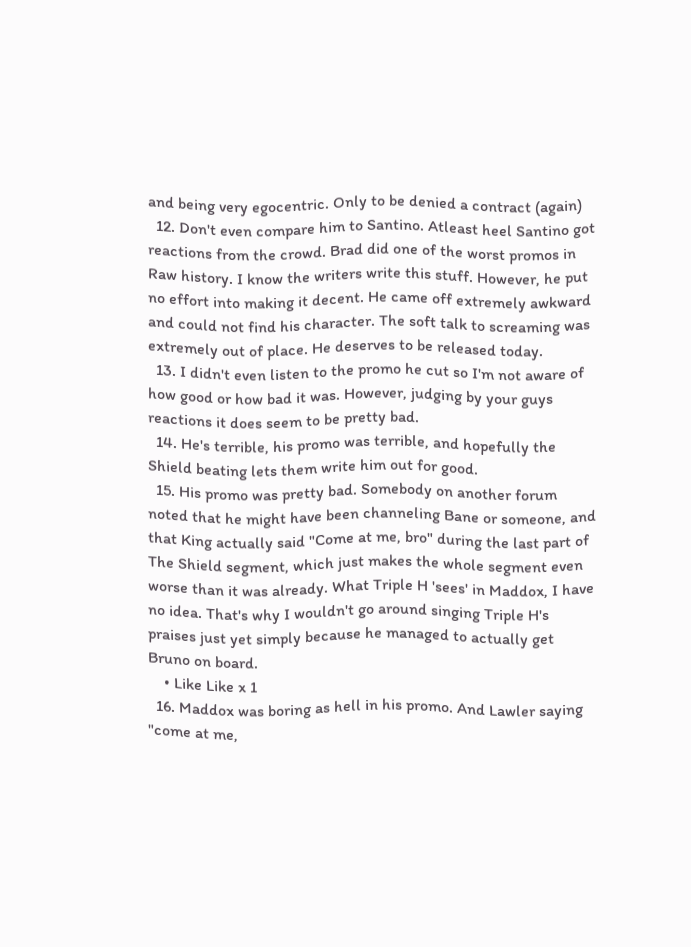and being very egocentric. Only to be denied a contract (again)
  12. Don't even compare him to Santino. Atleast heel Santino got reactions from the crowd. Brad did one of the worst promos in Raw history. I know the writers write this stuff. However, he put no effort into making it decent. He came off extremely awkward and could not find his character. The soft talk to screaming was extremely out of place. He deserves to be released today.
  13. I didn't even listen to the promo he cut so I'm not aware of how good or how bad it was. However, judging by your guys reactions it does seem to be pretty bad.
  14. He's terrible, his promo was terrible, and hopefully the Shield beating lets them write him out for good.
  15. His promo was pretty bad. Somebody on another forum noted that he might have been channeling Bane or someone, and that King actually said "Come at me, bro" during the last part of The Shield segment, which just makes the whole segment even worse than it was already. What Triple H 'sees' in Maddox, I have no idea. That's why I wouldn't go around singing Triple H's praises just yet simply because he managed to actually get Bruno on board.
    • Like Like x 1
  16. Maddox was boring as hell in his promo. And Lawler saying "come at me,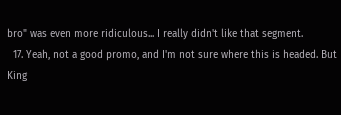bro" was even more ridiculous... I really didn't like that segment.
  17. Yeah, not a good promo, and I'm not sure where this is headed. But King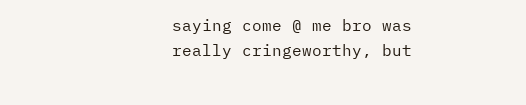saying come @ me bro was really cringeworthy, but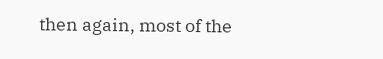then again, most of the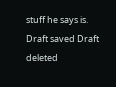stuff he says is.
Draft saved Draft deleted